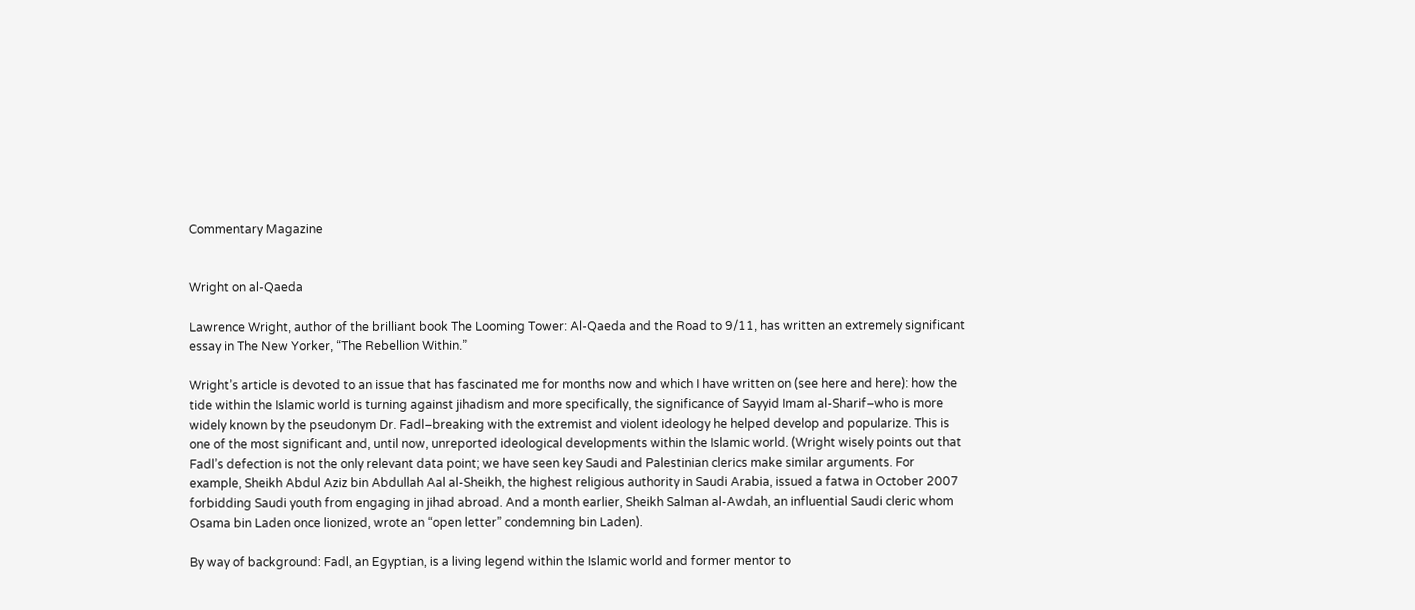Commentary Magazine


Wright on al-Qaeda

Lawrence Wright, author of the brilliant book The Looming Tower: Al-Qaeda and the Road to 9/11, has written an extremely significant essay in The New Yorker, “The Rebellion Within.”

Wright’s article is devoted to an issue that has fascinated me for months now and which I have written on (see here and here): how the tide within the Islamic world is turning against jihadism and more specifically, the significance of Sayyid Imam al-Sharif–who is more widely known by the pseudonym Dr. Fadl–breaking with the extremist and violent ideology he helped develop and popularize. This is one of the most significant and, until now, unreported ideological developments within the Islamic world. (Wright wisely points out that Fadl’s defection is not the only relevant data point; we have seen key Saudi and Palestinian clerics make similar arguments. For example, Sheikh Abdul Aziz bin Abdullah Aal al-Sheikh, the highest religious authority in Saudi Arabia, issued a fatwa in October 2007 forbidding Saudi youth from engaging in jihad abroad. And a month earlier, Sheikh Salman al-Awdah, an influential Saudi cleric whom Osama bin Laden once lionized, wrote an “open letter” condemning bin Laden).

By way of background: Fadl, an Egyptian, is a living legend within the Islamic world and former mentor to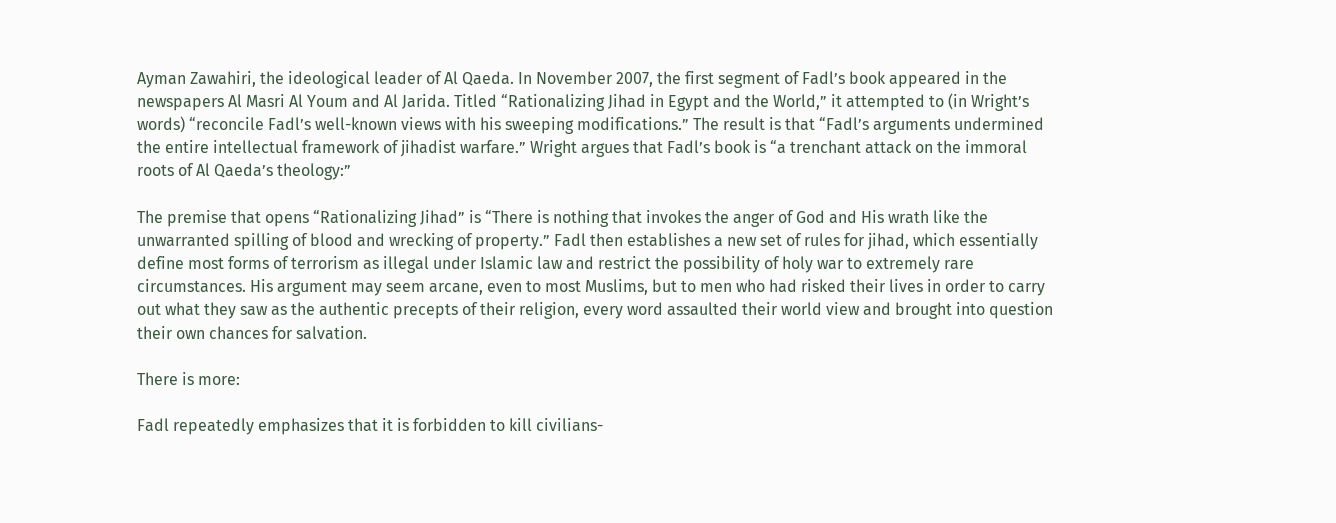Ayman Zawahiri, the ideological leader of Al Qaeda. In November 2007, the first segment of Fadl’s book appeared in the newspapers Al Masri Al Youm and Al Jarida. Titled “Rationalizing Jihad in Egypt and the World,” it attempted to (in Wright’s words) “reconcile Fadl’s well-known views with his sweeping modifications.” The result is that “Fadl’s arguments undermined the entire intellectual framework of jihadist warfare.” Wright argues that Fadl’s book is “a trenchant attack on the immoral roots of Al Qaeda’s theology:”

The premise that opens “Rationalizing Jihad” is “There is nothing that invokes the anger of God and His wrath like the unwarranted spilling of blood and wrecking of property.” Fadl then establishes a new set of rules for jihad, which essentially define most forms of terrorism as illegal under Islamic law and restrict the possibility of holy war to extremely rare circumstances. His argument may seem arcane, even to most Muslims, but to men who had risked their lives in order to carry out what they saw as the authentic precepts of their religion, every word assaulted their world view and brought into question their own chances for salvation.

There is more:

Fadl repeatedly emphasizes that it is forbidden to kill civilians-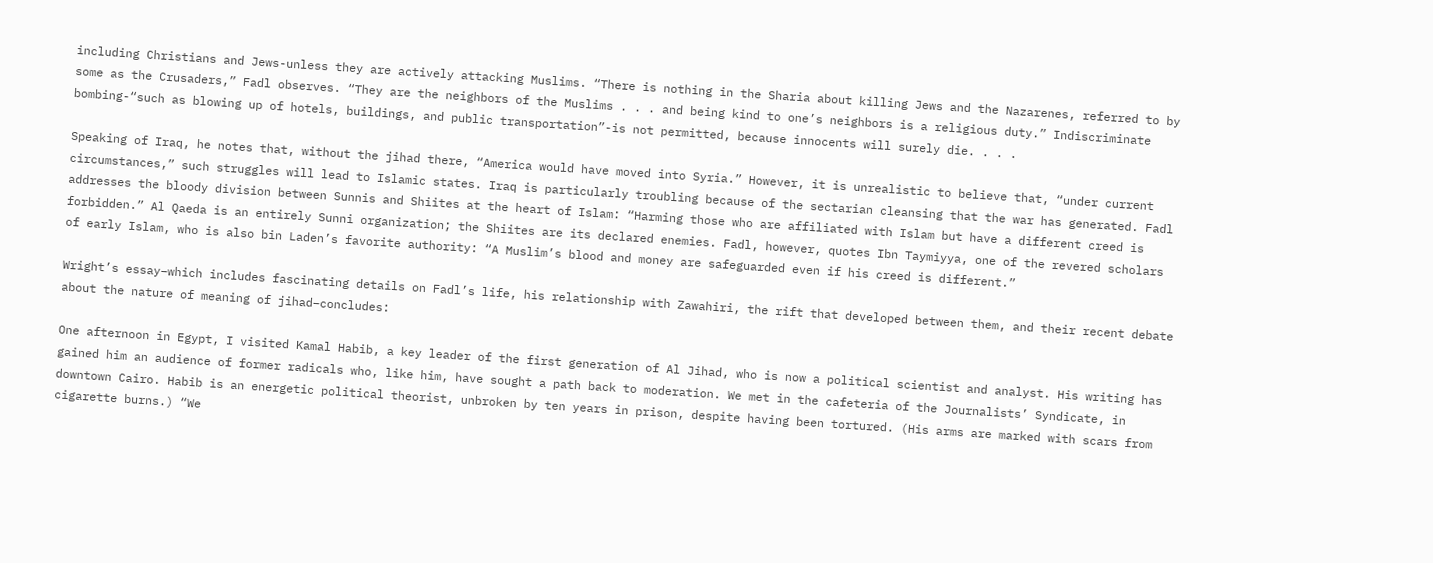including Christians and Jews-unless they are actively attacking Muslims. “There is nothing in the Sharia about killing Jews and the Nazarenes, referred to by some as the Crusaders,” Fadl observes. “They are the neighbors of the Muslims . . . and being kind to one’s neighbors is a religious duty.” Indiscriminate bombing-“such as blowing up of hotels, buildings, and public transportation”-is not permitted, because innocents will surely die. . . .

Speaking of Iraq, he notes that, without the jihad there, “America would have moved into Syria.” However, it is unrealistic to believe that, “under current circumstances,” such struggles will lead to Islamic states. Iraq is particularly troubling because of the sectarian cleansing that the war has generated. Fadl addresses the bloody division between Sunnis and Shiites at the heart of Islam: “Harming those who are affiliated with Islam but have a different creed is forbidden.” Al Qaeda is an entirely Sunni organization; the Shiites are its declared enemies. Fadl, however, quotes Ibn Taymiyya, one of the revered scholars of early Islam, who is also bin Laden’s favorite authority: “A Muslim’s blood and money are safeguarded even if his creed is different.”

Wright’s essay–which includes fascinating details on Fadl’s life, his relationship with Zawahiri, the rift that developed between them, and their recent debate about the nature of meaning of jihad–concludes:

One afternoon in Egypt, I visited Kamal Habib, a key leader of the first generation of Al Jihad, who is now a political scientist and analyst. His writing has gained him an audience of former radicals who, like him, have sought a path back to moderation. We met in the cafeteria of the Journalists’ Syndicate, in downtown Cairo. Habib is an energetic political theorist, unbroken by ten years in prison, despite having been tortured. (His arms are marked with scars from cigarette burns.) “We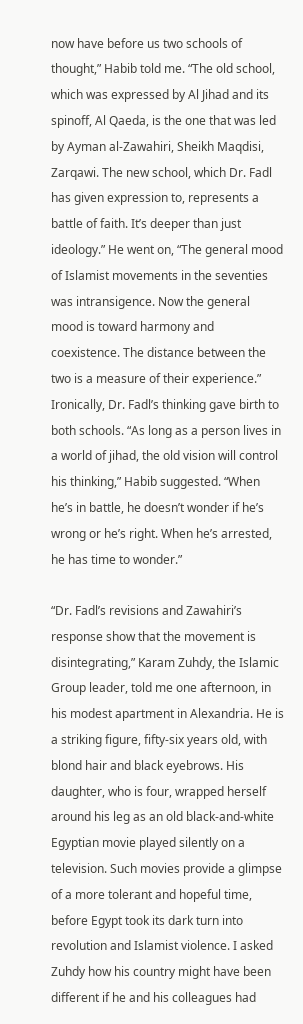now have before us two schools of thought,” Habib told me. “The old school, which was expressed by Al Jihad and its spinoff, Al Qaeda, is the one that was led by Ayman al-Zawahiri, Sheikh Maqdisi, Zarqawi. The new school, which Dr. Fadl has given expression to, represents a battle of faith. It’s deeper than just ideology.” He went on, “The general mood of Islamist movements in the seventies was intransigence. Now the general mood is toward harmony and coexistence. The distance between the two is a measure of their experience.” Ironically, Dr. Fadl’s thinking gave birth to both schools. “As long as a person lives in a world of jihad, the old vision will control his thinking,” Habib suggested. “When he’s in battle, he doesn’t wonder if he’s wrong or he’s right. When he’s arrested, he has time to wonder.”

“Dr. Fadl’s revisions and Zawahiri’s response show that the movement is disintegrating,” Karam Zuhdy, the Islamic Group leader, told me one afternoon, in his modest apartment in Alexandria. He is a striking figure, fifty-six years old, with blond hair and black eyebrows. His daughter, who is four, wrapped herself around his leg as an old black-and-white Egyptian movie played silently on a television. Such movies provide a glimpse of a more tolerant and hopeful time, before Egypt took its dark turn into revolution and Islamist violence. I asked Zuhdy how his country might have been different if he and his colleagues had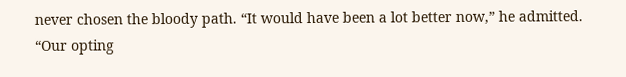never chosen the bloody path. “It would have been a lot better now,” he admitted. “Our opting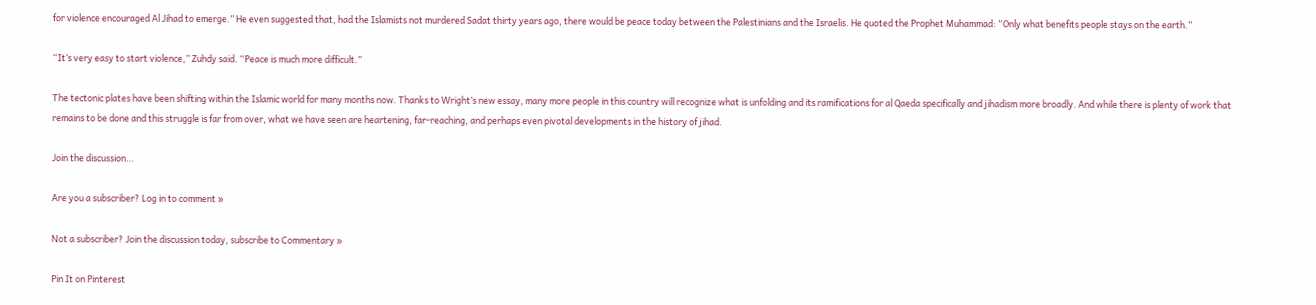for violence encouraged Al Jihad to emerge.” He even suggested that, had the Islamists not murdered Sadat thirty years ago, there would be peace today between the Palestinians and the Israelis. He quoted the Prophet Muhammad: “Only what benefits people stays on the earth.”

“It’s very easy to start violence,” Zuhdy said. “Peace is much more difficult.”

The tectonic plates have been shifting within the Islamic world for many months now. Thanks to Wright’s new essay, many more people in this country will recognize what is unfolding and its ramifications for al Qaeda specifically and jihadism more broadly. And while there is plenty of work that remains to be done and this struggle is far from over, what we have seen are heartening, far-reaching, and perhaps even pivotal developments in the history of jihad.

Join the discussion…

Are you a subscriber? Log in to comment »

Not a subscriber? Join the discussion today, subscribe to Commentary »

Pin It on Pinterest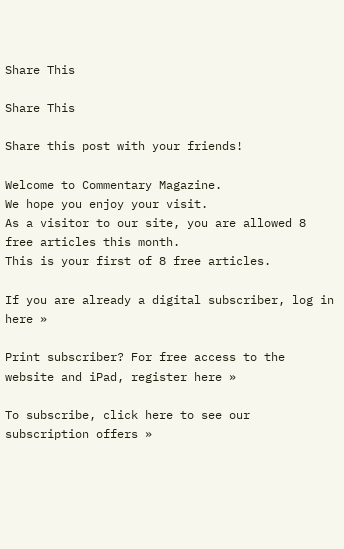Share This

Share This

Share this post with your friends!

Welcome to Commentary Magazine.
We hope you enjoy your visit.
As a visitor to our site, you are allowed 8 free articles this month.
This is your first of 8 free articles.

If you are already a digital subscriber, log in here »

Print subscriber? For free access to the website and iPad, register here »

To subscribe, click here to see our subscription offers »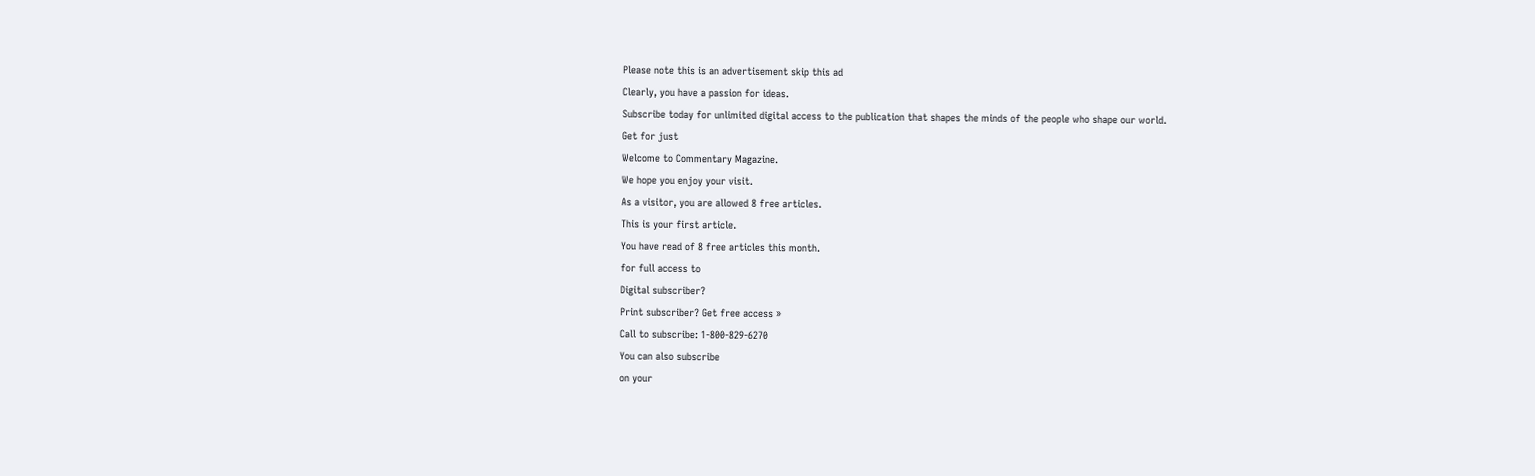Please note this is an advertisement skip this ad
Clearly, you have a passion for ideas.
Subscribe today for unlimited digital access to the publication that shapes the minds of the people who shape our world.
Get for just
Welcome to Commentary Magazine.
We hope you enjoy your visit.
As a visitor, you are allowed 8 free articles.
This is your first article.
You have read of 8 free articles this month.
for full access to
Digital subscriber?
Print subscriber? Get free access »
Call to subscribe: 1-800-829-6270
You can also subscribe
on your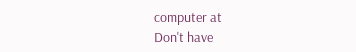computer at
Don't have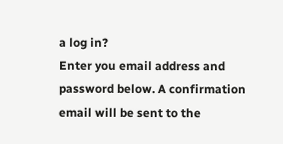a log in?
Enter you email address and password below. A confirmation email will be sent to the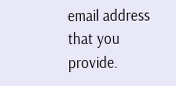email address that you provide.